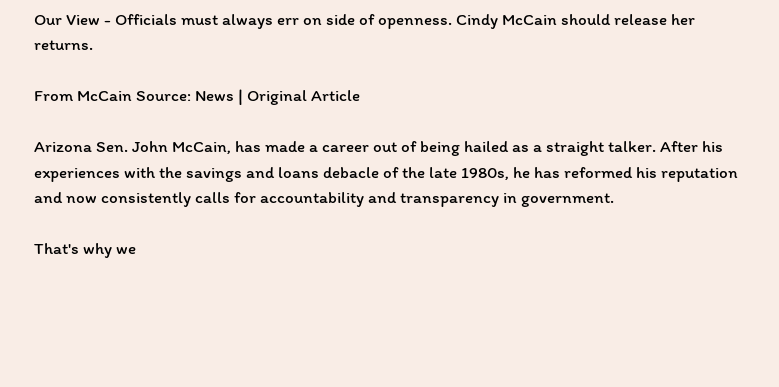Our View - Officials must always err on side of openness. Cindy McCain should release her returns.

From McCain Source: News | Original Article

Arizona Sen. John McCain, has made a career out of being hailed as a straight talker. After his experiences with the savings and loans debacle of the late 1980s, he has reformed his reputation and now consistently calls for accountability and transparency in government.

That's why we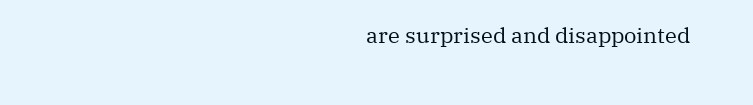are surprised and disappointed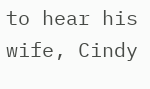to hear his wife, Cindy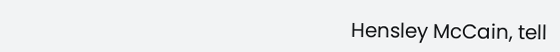Hensley McCain, tell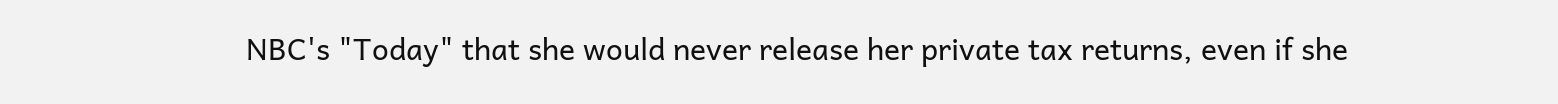NBC's "Today" that she would never release her private tax returns, even if she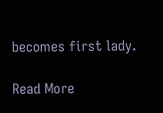becomes first lady.

Read More